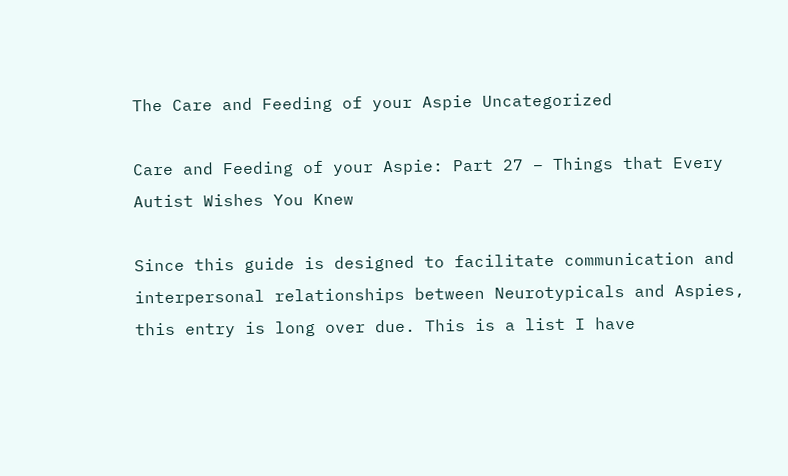The Care and Feeding of your Aspie Uncategorized

Care and Feeding of your Aspie: Part 27 – Things that Every Autist Wishes You Knew

Since this guide is designed to facilitate communication and interpersonal relationships between Neurotypicals and Aspies, this entry is long over due. This is a list I have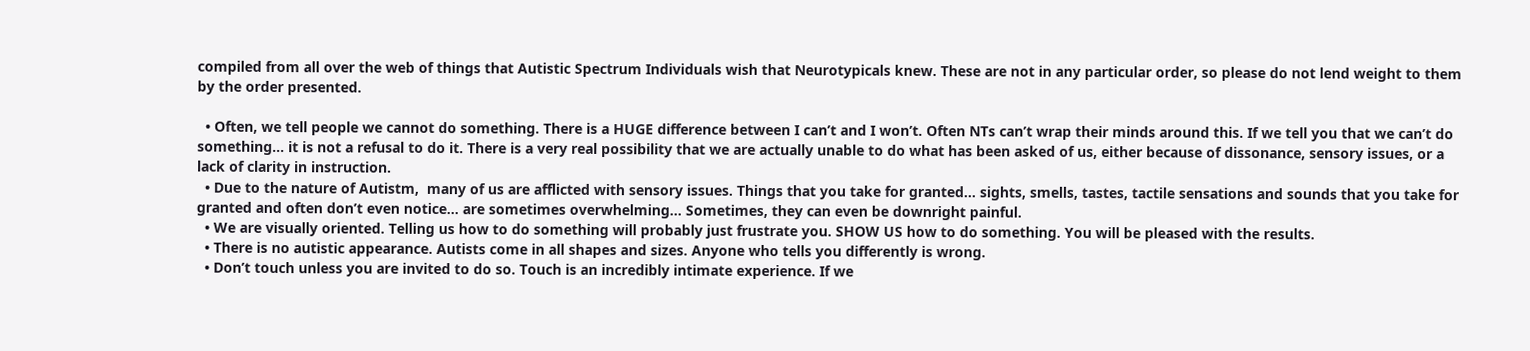compiled from all over the web of things that Autistic Spectrum Individuals wish that Neurotypicals knew. These are not in any particular order, so please do not lend weight to them by the order presented.

  • Often, we tell people we cannot do something. There is a HUGE difference between I can’t and I won’t. Often NTs can’t wrap their minds around this. If we tell you that we can’t do something… it is not a refusal to do it. There is a very real possibility that we are actually unable to do what has been asked of us, either because of dissonance, sensory issues, or a lack of clarity in instruction.
  • Due to the nature of Autistm,  many of us are afflicted with sensory issues. Things that you take for granted… sights, smells, tastes, tactile sensations and sounds that you take for granted and often don’t even notice… are sometimes overwhelming… Sometimes, they can even be downright painful.
  • We are visually oriented. Telling us how to do something will probably just frustrate you. SHOW US how to do something. You will be pleased with the results.
  • There is no autistic appearance. Autists come in all shapes and sizes. Anyone who tells you differently is wrong.
  • Don’t touch unless you are invited to do so. Touch is an incredibly intimate experience. If we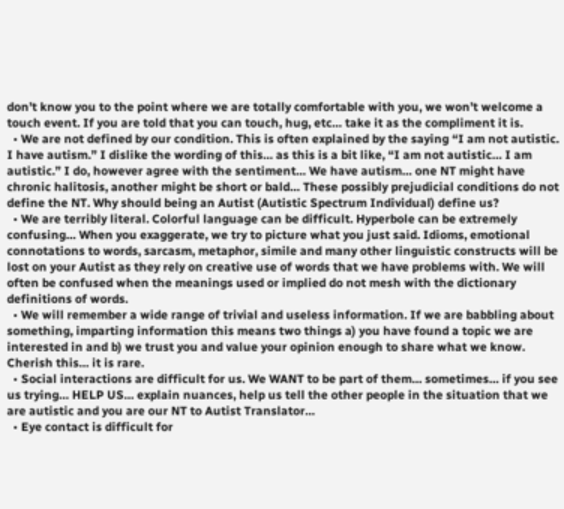don’t know you to the point where we are totally comfortable with you, we won’t welcome a touch event. If you are told that you can touch, hug, etc… take it as the compliment it is.
  • We are not defined by our condition. This is often explained by the saying “I am not autistic. I have autism.” I dislike the wording of this… as this is a bit like, “I am not autistic… I am autistic.” I do, however agree with the sentiment… We have autism… one NT might have chronic halitosis, another might be short or bald… These possibly prejudicial conditions do not define the NT. Why should being an Autist (Autistic Spectrum Individual) define us?
  • We are terribly literal. Colorful language can be difficult. Hyperbole can be extremely confusing… When you exaggerate, we try to picture what you just said. Idioms, emotional connotations to words, sarcasm, metaphor, simile and many other linguistic constructs will be lost on your Autist as they rely on creative use of words that we have problems with. We will often be confused when the meanings used or implied do not mesh with the dictionary definitions of words.
  • We will remember a wide range of trivial and useless information. If we are babbling about something, imparting information this means two things a) you have found a topic we are interested in and b) we trust you and value your opinion enough to share what we know. Cherish this… it is rare.
  • Social interactions are difficult for us. We WANT to be part of them… sometimes… if you see us trying… HELP US… explain nuances, help us tell the other people in the situation that we are autistic and you are our NT to Autist Translator…
  • Eye contact is difficult for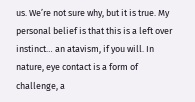us. We’re not sure why, but it is true. My personal belief is that this is a left over instinct… an atavism, if you will. In nature, eye contact is a form of challenge, a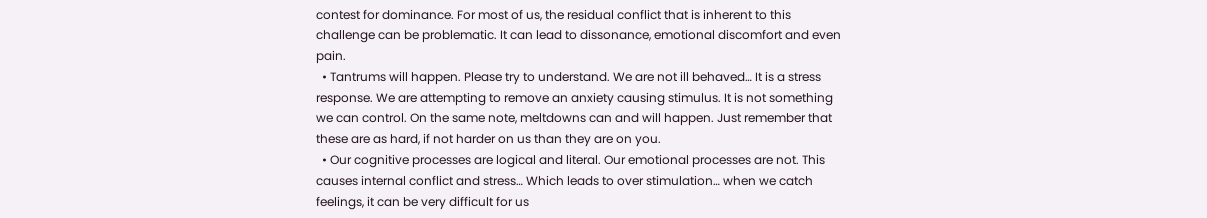contest for dominance. For most of us, the residual conflict that is inherent to this challenge can be problematic. It can lead to dissonance, emotional discomfort and even pain.
  • Tantrums will happen. Please try to understand. We are not ill behaved… It is a stress response. We are attempting to remove an anxiety causing stimulus. It is not something we can control. On the same note, meltdowns can and will happen. Just remember that these are as hard, if not harder on us than they are on you.
  • Our cognitive processes are logical and literal. Our emotional processes are not. This causes internal conflict and stress… Which leads to over stimulation… when we catch feelings, it can be very difficult for us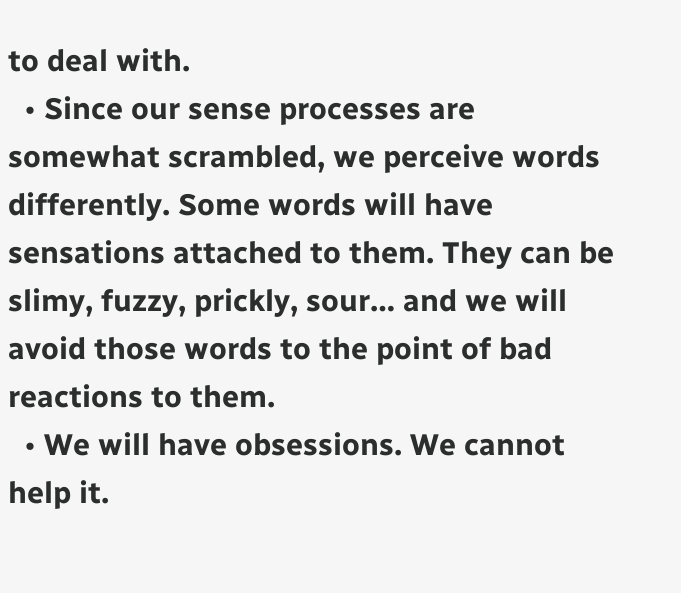to deal with.
  • Since our sense processes are somewhat scrambled, we perceive words differently. Some words will have sensations attached to them. They can be slimy, fuzzy, prickly, sour… and we will avoid those words to the point of bad reactions to them.
  • We will have obsessions. We cannot help it.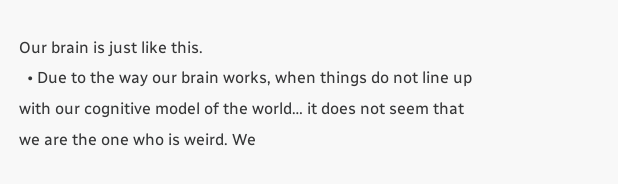Our brain is just like this.
  • Due to the way our brain works, when things do not line up with our cognitive model of the world… it does not seem that we are the one who is weird. We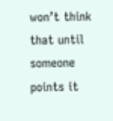won’t think that until someone points it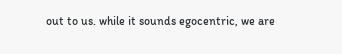out to us. while it sounds egocentric, we are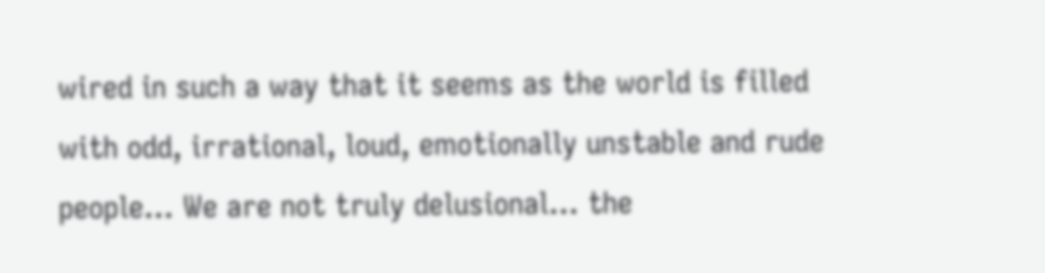wired in such a way that it seems as the world is filled with odd, irrational, loud, emotionally unstable and rude people… We are not truly delusional… the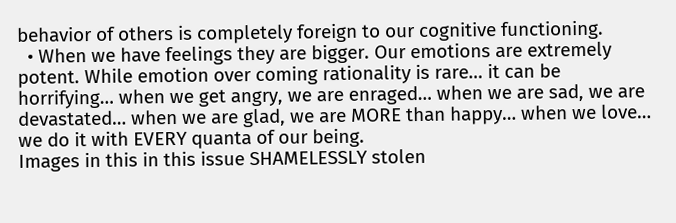behavior of others is completely foreign to our cognitive functioning.
  • When we have feelings they are bigger. Our emotions are extremely potent. While emotion over coming rationality is rare… it can be horrifying… when we get angry, we are enraged… when we are sad, we are devastated… when we are glad, we are MORE than happy… when we love… we do it with EVERY quanta of our being.
Images in this in this issue SHAMELESSLY stolen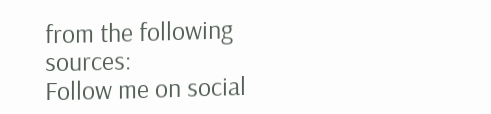from the following sources:
Follow me on social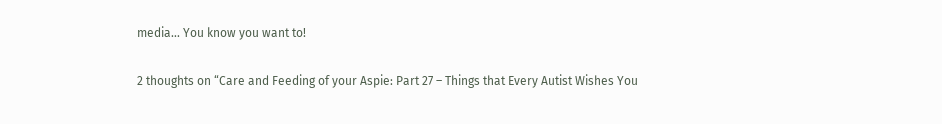media... You know you want to!

2 thoughts on “Care and Feeding of your Aspie: Part 27 – Things that Every Autist Wishes You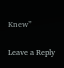Knew”

Leave a Reply